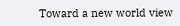Toward a new world view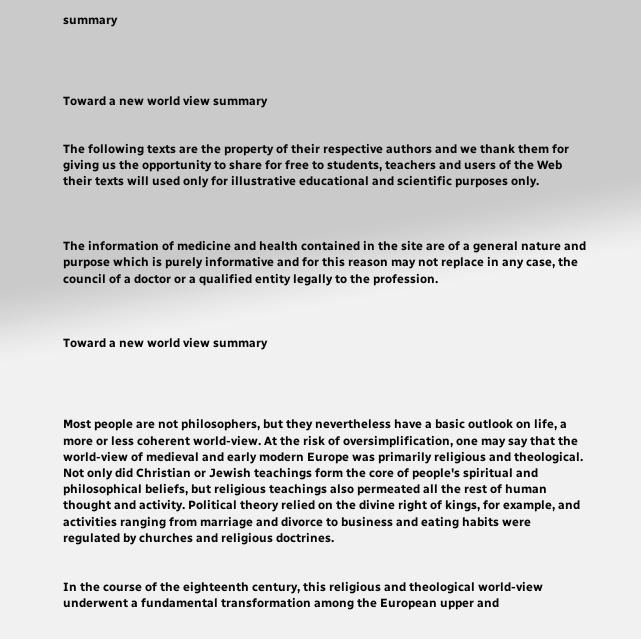summary




Toward a new world view summary


The following texts are the property of their respective authors and we thank them for giving us the opportunity to share for free to students, teachers and users of the Web their texts will used only for illustrative educational and scientific purposes only.



The information of medicine and health contained in the site are of a general nature and purpose which is purely informative and for this reason may not replace in any case, the council of a doctor or a qualified entity legally to the profession.



Toward a new world view summary




Most people are not philosophers, but they nevertheless have a basic outlook on life, a more or less coherent world-view. At the risk of oversimplification, one may say that the world-view of medieval and early modern Europe was primarily religious and theological. Not only did Christian or Jewish teachings form the core of people's spiritual and philosophical beliefs, but religious teachings also permeated all the rest of human thought and activity. Political theory relied on the divine right of kings, for example, and activities ranging from marriage and divorce to business and eating habits were regulated by churches and religious doctrines.


In the course of the eighteenth century, this religious and theological world-view underwent a fundamental transformation among the European upper and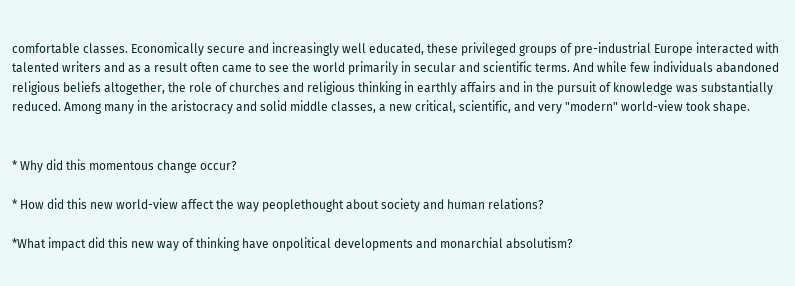comfortable classes. Economically secure and increasingly well educated, these privileged groups of pre-industrial Europe interacted with talented writers and as a result often came to see the world primarily in secular and scientific terms. And while few individuals abandoned religious beliefs altogether, the role of churches and religious thinking in earthly affairs and in the pursuit of knowledge was substantially reduced. Among many in the aristocracy and solid middle classes, a new critical, scientific, and very "modern" world-view took shape.


* Why did this momentous change occur?

* How did this new world-view affect the way peoplethought about society and human relations?

*What impact did this new way of thinking have onpolitical developments and monarchial absolutism?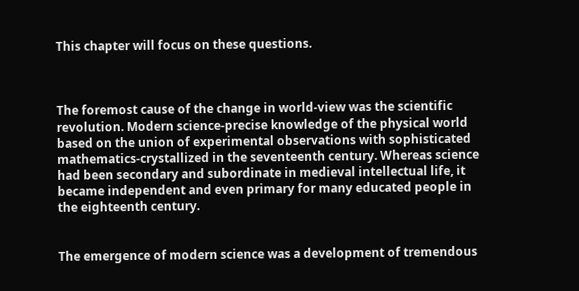This chapter will focus on these questions.



The foremost cause of the change in world-view was the scientific revolution. Modern science-precise knowledge of the physical world based on the union of experimental observations with sophisticated mathematics-crystallized in the seventeenth century. Whereas science had been secondary and subordinate in medieval intellectual life, it became independent and even primary for many educated people in the eighteenth century.


The emergence of modern science was a development of tremendous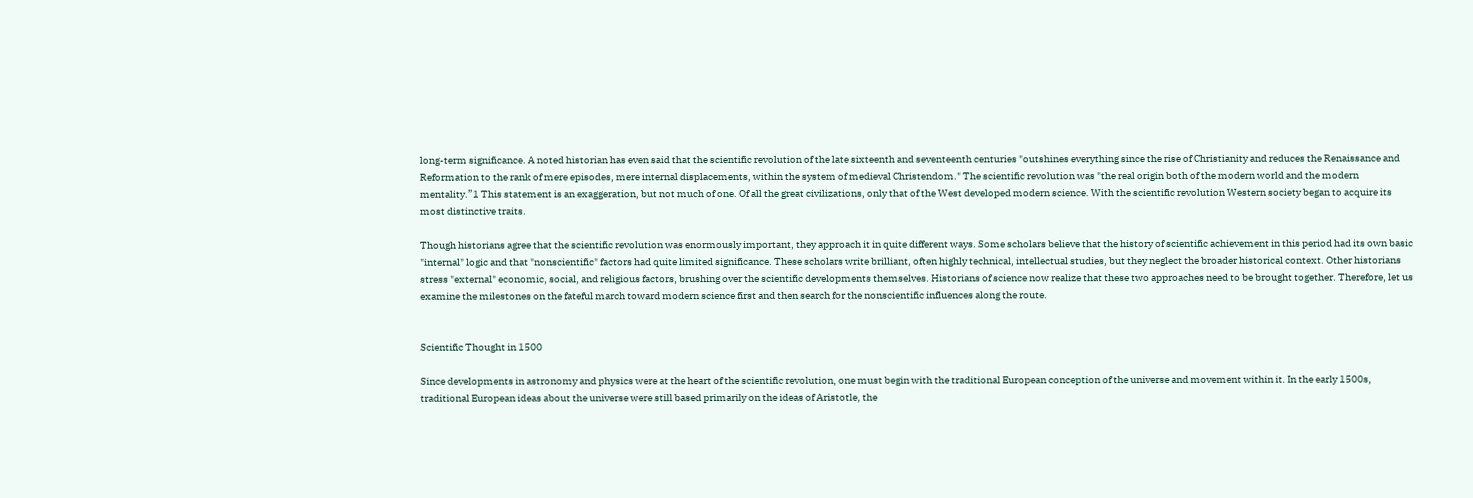long-term significance. A noted historian has even said that the scientific revolution of the late sixteenth and seventeenth centuries "outshines everything since the rise of Christianity and reduces the Renaissance and Reformation to the rank of mere episodes, mere internal displacements, within the system of medieval Christendom." The scientific revolution was "the real origin both of the modern world and the modern mentality.”1 This statement is an exaggeration, but not much of one. Of all the great civilizations, only that of the West developed modern science. With the scientific revolution Western society began to acquire its most distinctive traits.

Though historians agree that the scientific revolution was enormously important, they approach it in quite different ways. Some scholars believe that the history of scientific achievement in this period had its own basic "internal" logic and that "nonscientific" factors had quite limited significance. These scholars write brilliant, often highly technical, intellectual studies, but they neglect the broader historical context. Other historians stress "external" economic, social, and religious factors, brushing over the scientific developments themselves. Historians of science now realize that these two approaches need to be brought together. Therefore, let us examine the milestones on the fateful march toward modern science first and then search for the nonscientific influences along the route.


Scientific Thought in 1500

Since developments in astronomy and physics were at the heart of the scientific revolution, one must begin with the traditional European conception of the universe and movement within it. In the early 1500s, traditional European ideas about the universe were still based primarily on the ideas of Aristotle, the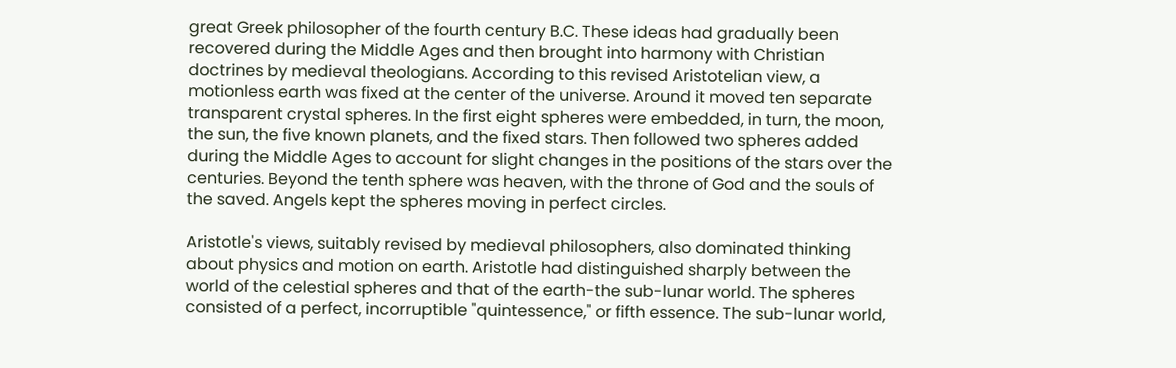great Greek philosopher of the fourth century B.C. These ideas had gradually been recovered during the Middle Ages and then brought into harmony with Christian doctrines by medieval theologians. According to this revised Aristotelian view, a motionless earth was fixed at the center of the universe. Around it moved ten separate transparent crystal spheres. In the first eight spheres were embedded, in turn, the moon, the sun, the five known planets, and the fixed stars. Then followed two spheres added during the Middle Ages to account for slight changes in the positions of the stars over the centuries. Beyond the tenth sphere was heaven, with the throne of God and the souls of the saved. Angels kept the spheres moving in perfect circles.

Aristotle's views, suitably revised by medieval philosophers, also dominated thinking about physics and motion on earth. Aristotle had distinguished sharply between the world of the celestial spheres and that of the earth-the sub-lunar world. The spheres consisted of a perfect, incorruptible "quintessence," or fifth essence. The sub-lunar world,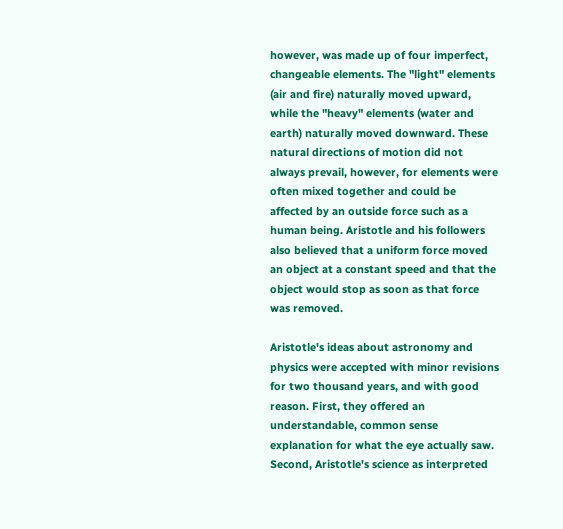however, was made up of four imperfect, changeable elements. The "light" elements (air and fire) naturally moved upward, while the "heavy" elements (water and earth) naturally moved downward. These natural directions of motion did not always prevail, however, for elements were often mixed together and could be affected by an outside force such as a human being. Aristotle and his followers also believed that a uniform force moved an object at a constant speed and that the object would stop as soon as that force was removed.

Aristotle's ideas about astronomy and physics were accepted with minor revisions for two thousand years, and with good reason. First, they offered an understandable, common sense explanation for what the eye actually saw. Second, Aristotle's science as interpreted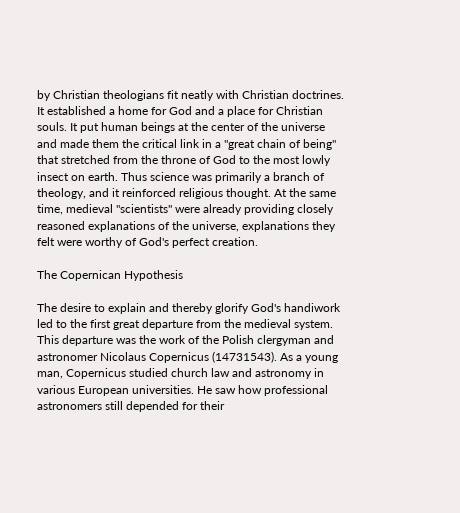by Christian theologians fit neatly with Christian doctrines. It established a home for God and a place for Christian souls. It put human beings at the center of the universe and made them the critical link in a "great chain of being" that stretched from the throne of God to the most lowly insect on earth. Thus science was primarily a branch of theology, and it reinforced religious thought. At the same time, medieval "scientists" were already providing closely reasoned explanations of the universe, explanations they felt were worthy of God's perfect creation.

The Copernican Hypothesis

The desire to explain and thereby glorify God's handiwork led to the first great departure from the medieval system. This departure was the work of the Polish clergyman and astronomer Nicolaus Copernicus (14731543). As a young man, Copernicus studied church law and astronomy in various European universities. He saw how professional astronomers still depended for their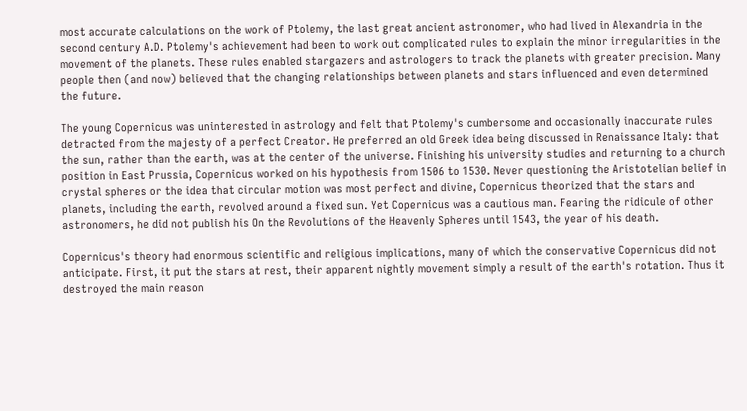most accurate calculations on the work of Ptolemy, the last great ancient astronomer, who had lived in Alexandria in the second century A.D. Ptolemy's achievement had been to work out complicated rules to explain the minor irregularities in the movement of the planets. These rules enabled stargazers and astrologers to track the planets with greater precision. Many people then (and now) believed that the changing relationships between planets and stars influenced and even determined the future.

The young Copernicus was uninterested in astrology and felt that Ptolemy's cumbersome and occasionally inaccurate rules detracted from the majesty of a perfect Creator. He preferred an old Greek idea being discussed in Renaissance Italy: that the sun, rather than the earth, was at the center of the universe. Finishing his university studies and returning to a church position in East Prussia, Copernicus worked on his hypothesis from 1506 to 1530. Never questioning the Aristotelian belief in crystal spheres or the idea that circular motion was most perfect and divine, Copernicus theorized that the stars and planets, including the earth, revolved around a fixed sun. Yet Copernicus was a cautious man. Fearing the ridicule of other astronomers, he did not publish his On the Revolutions of the Heavenly Spheres until 1543, the year of his death.

Copernicus's theory had enormous scientific and religious implications, many of which the conservative Copernicus did not anticipate. First, it put the stars at rest, their apparent nightly movement simply a result of the earth's rotation. Thus it destroyed the main reason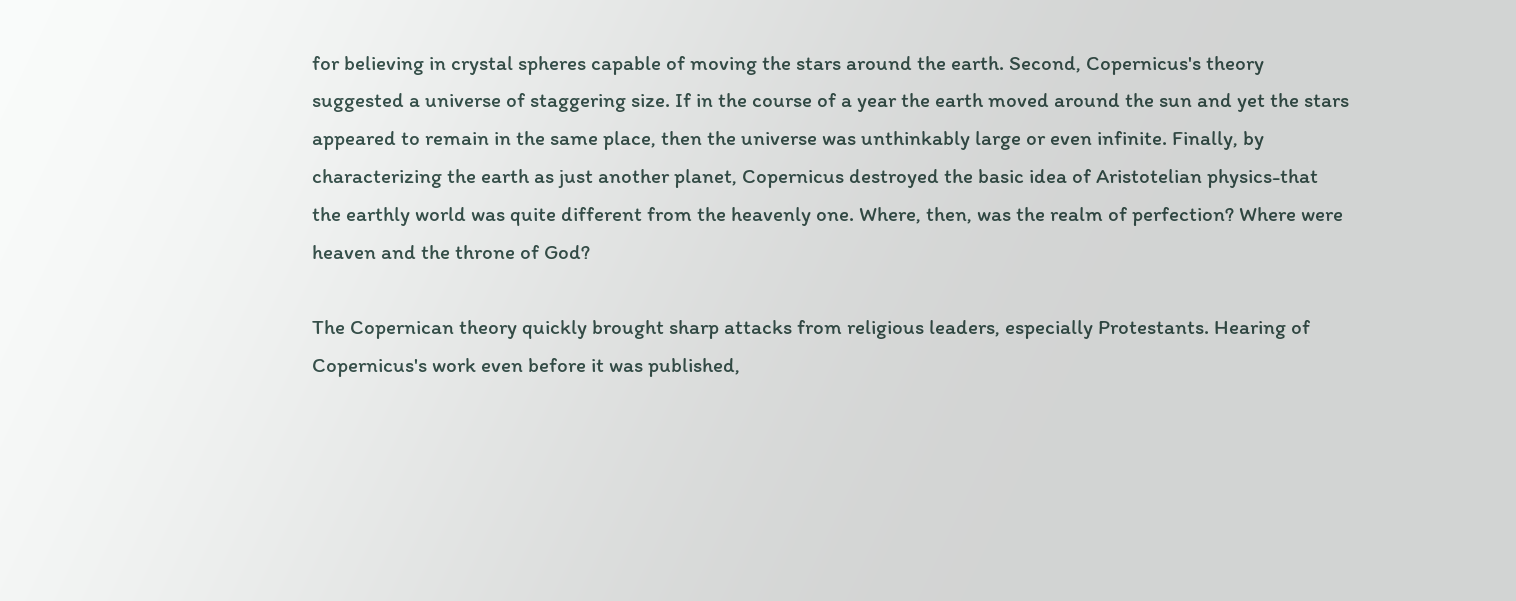for believing in crystal spheres capable of moving the stars around the earth. Second, Copernicus's theory suggested a universe of staggering size. If in the course of a year the earth moved around the sun and yet the stars appeared to remain in the same place, then the universe was unthinkably large or even infinite. Finally, by characterizing the earth as just another planet, Copernicus destroyed the basic idea of Aristotelian physics-that the earthly world was quite different from the heavenly one. Where, then, was the realm of perfection? Where were heaven and the throne of God?

The Copernican theory quickly brought sharp attacks from religious leaders, especially Protestants. Hearing of Copernicus's work even before it was published,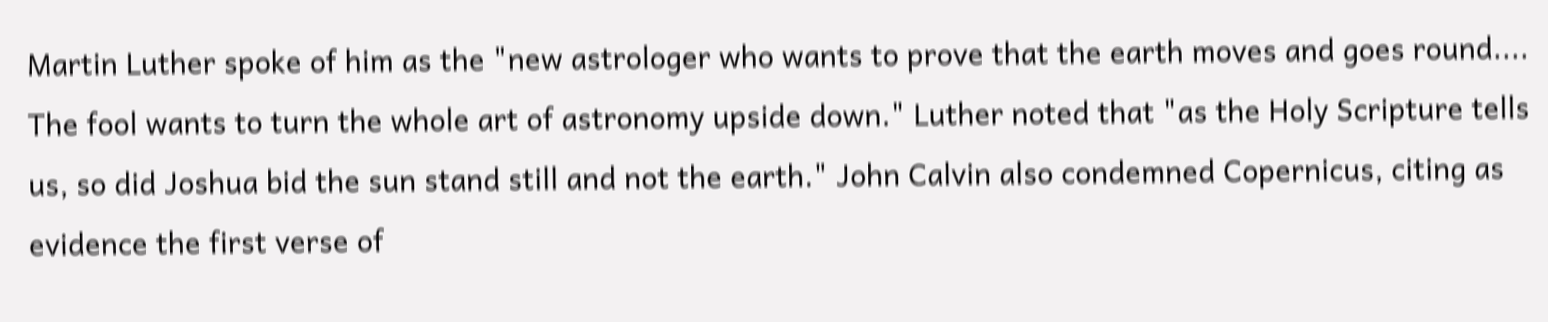Martin Luther spoke of him as the "new astrologer who wants to prove that the earth moves and goes round.... The fool wants to turn the whole art of astronomy upside down." Luther noted that "as the Holy Scripture tells us, so did Joshua bid the sun stand still and not the earth." John Calvin also condemned Copernicus, citing as evidence the first verse of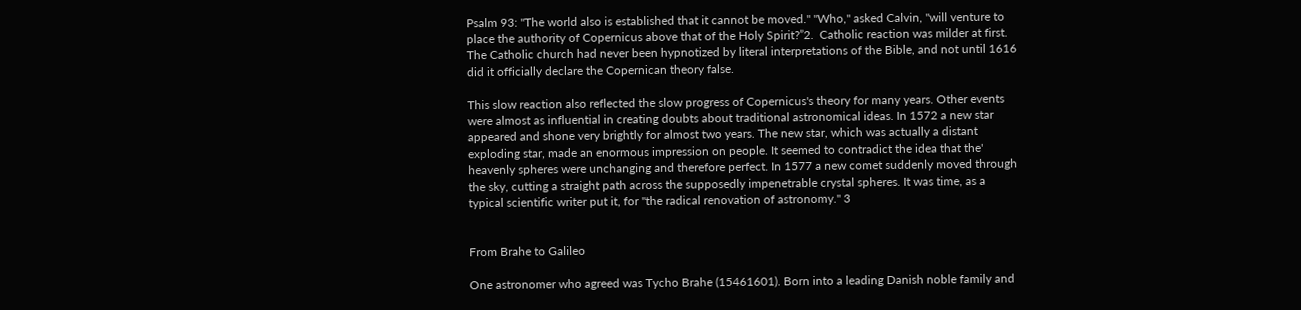Psalm 93: "The world also is established that it cannot be moved." "Who," asked Calvin, "will venture to place the authority of Copernicus above that of the Holy Spirit?”2.  Catholic reaction was milder at first. The Catholic church had never been hypnotized by literal interpretations of the Bible, and not until 1616 did it officially declare the Copernican theory false.

This slow reaction also reflected the slow progress of Copernicus's theory for many years. Other events were almost as influential in creating doubts about traditional astronomical ideas. In 1572 a new star appeared and shone very brightly for almost two years. The new star, which was actually a distant exploding star, made an enormous impression on people. It seemed to contradict the idea that the' heavenly spheres were unchanging and therefore perfect. In 1577 a new comet suddenly moved through the sky, cutting a straight path across the supposedly impenetrable crystal spheres. It was time, as a typical scientific writer put it, for "the radical renovation of astronomy." 3


From Brahe to Galileo

One astronomer who agreed was Tycho Brahe (15461601). Born into a leading Danish noble family and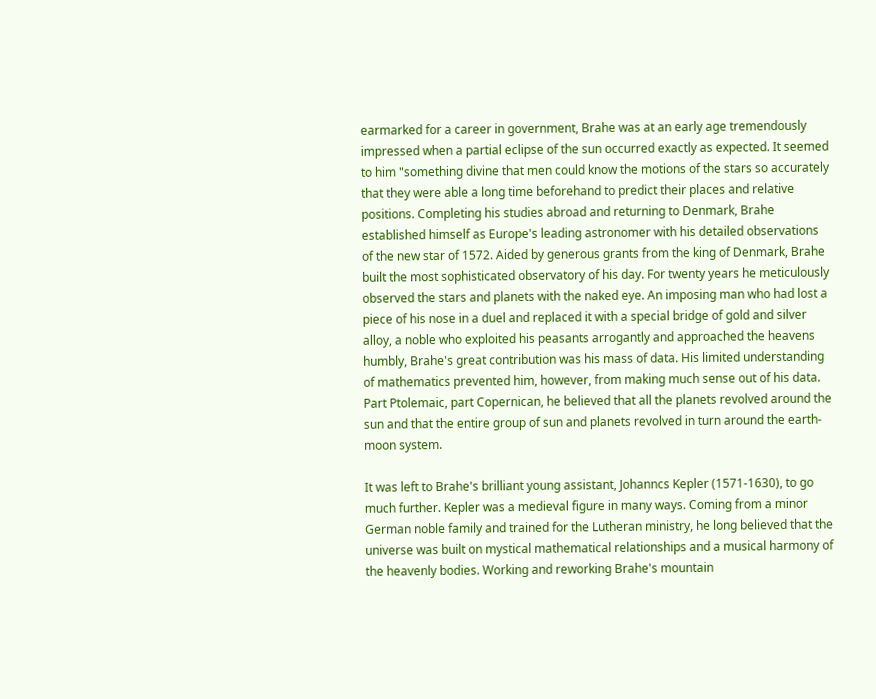earmarked for a career in government, Brahe was at an early age tremendously impressed when a partial eclipse of the sun occurred exactly as expected. It seemed to him "something divine that men could know the motions of the stars so accurately that they were able a long time beforehand to predict their places and relative positions. Completing his studies abroad and returning to Denmark, Brahe established himself as Europe's leading astronomer with his detailed observations of the new star of 1572. Aided by generous grants from the king of Denmark, Brahe built the most sophisticated observatory of his day. For twenty years he meticulously observed the stars and planets with the naked eye. An imposing man who had lost a piece of his nose in a duel and replaced it with a special bridge of gold and silver alloy, a noble who exploited his peasants arrogantly and approached the heavens humbly, Brahe's great contribution was his mass of data. His limited understanding of mathematics prevented him, however, from making much sense out of his data. Part Ptolemaic, part Copernican, he believed that all the planets revolved around the sun and that the entire group of sun and planets revolved in turn around the earth-moon system.

It was left to Brahe's brilliant young assistant, Johanncs Kepler (1571-1630), to go much further. Kepler was a medieval figure in many ways. Coming from a minor German noble family and trained for the Lutheran ministry, he long believed that the universe was built on mystical mathematical relationships and a musical harmony of the heavenly bodies. Working and reworking Brahe's mountain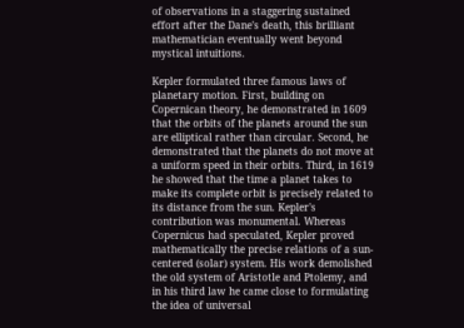of observations in a staggering sustained effort after the Dane's death, this brilliant mathematician eventually went beyond mystical intuitions.

Kepler formulated three famous laws of planetary motion. First, building on Copernican theory, he demonstrated in 1609 that the orbits of the planets around the sun are elliptical rather than circular. Second, he demonstrated that the planets do not move at a uniform speed in their orbits. Third, in 1619 he showed that the time a planet takes to make its complete orbit is precisely related to its distance from the sun. Kepler's contribution was monumental. Whereas Copernicus had speculated, Kepler proved mathematically the precise relations of a sun-centered (solar) system. His work demolished the old system of Aristotle and Ptolemy, and in his third law he came close to formulating the idea of universal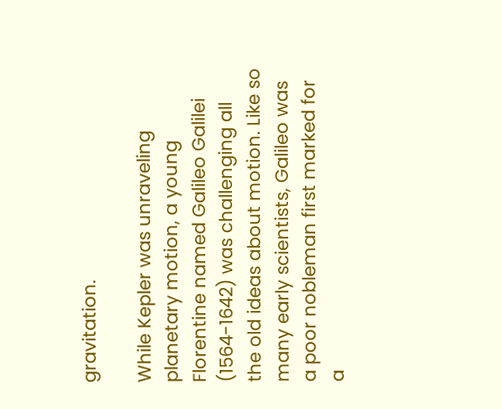gravitation.

While Kepler was unraveling planetary motion, a young Florentine named Galileo Galilei (1564-1642) was challenging all the old ideas about motion. Like so many early scientists, Galileo was a poor nobleman first marked for a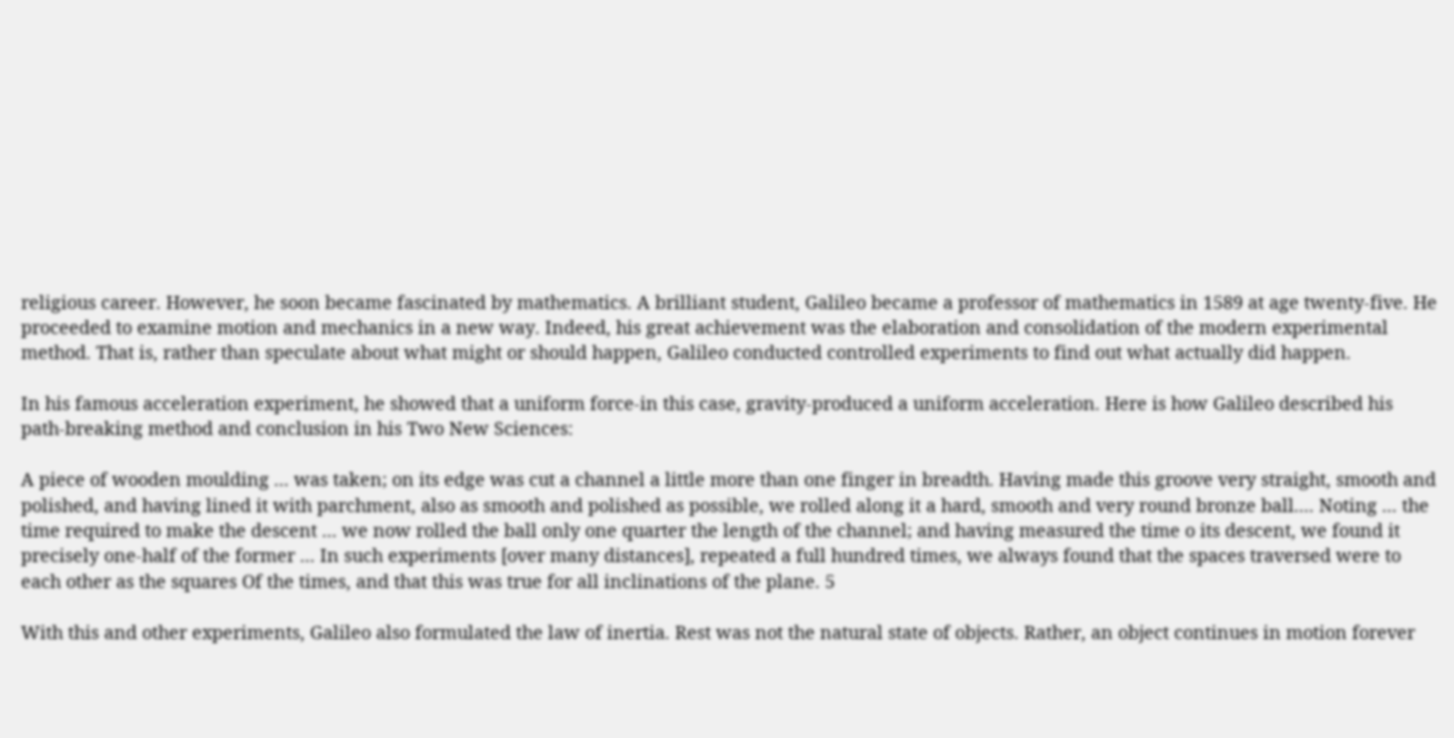religious career. However, he soon became fascinated by mathematics. A brilliant student, Galileo became a professor of mathematics in 1589 at age twenty-five. He proceeded to examine motion and mechanics in a new way. Indeed, his great achievement was the elaboration and consolidation of the modern experimental method. That is, rather than speculate about what might or should happen, Galileo conducted controlled experiments to find out what actually did happen.

In his famous acceleration experiment, he showed that a uniform force-in this case, gravity-produced a uniform acceleration. Here is how Galileo described his path-breaking method and conclusion in his Two New Sciences:

A piece of wooden moulding ... was taken; on its edge was cut a channel a little more than one finger in breadth. Having made this groove very straight, smooth and polished, and having lined it with parchment, also as smooth and polished as possible, we rolled along it a hard, smooth and very round bronze ball.... Noting ... the time required to make the descent ... we now rolled the ball only one quarter the length of the channel; and having measured the time o its descent, we found it precisely one-half of the former ... In such experiments [over many distances], repeated a full hundred times, we always found that the spaces traversed were to each other as the squares Of the times, and that this was true for all inclinations of the plane. 5

With this and other experiments, Galileo also formulated the law of inertia. Rest was not the natural state of objects. Rather, an object continues in motion forever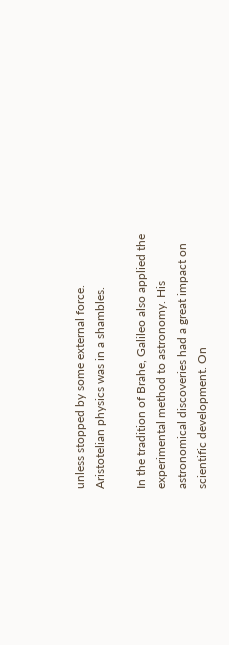unless stopped by some external force. Aristotelian physics was in a shambles.

In the tradition of Brahe, Galileo also applied the experimental method to astronomy. His astronomical discoveries had a great impact on scientific development. On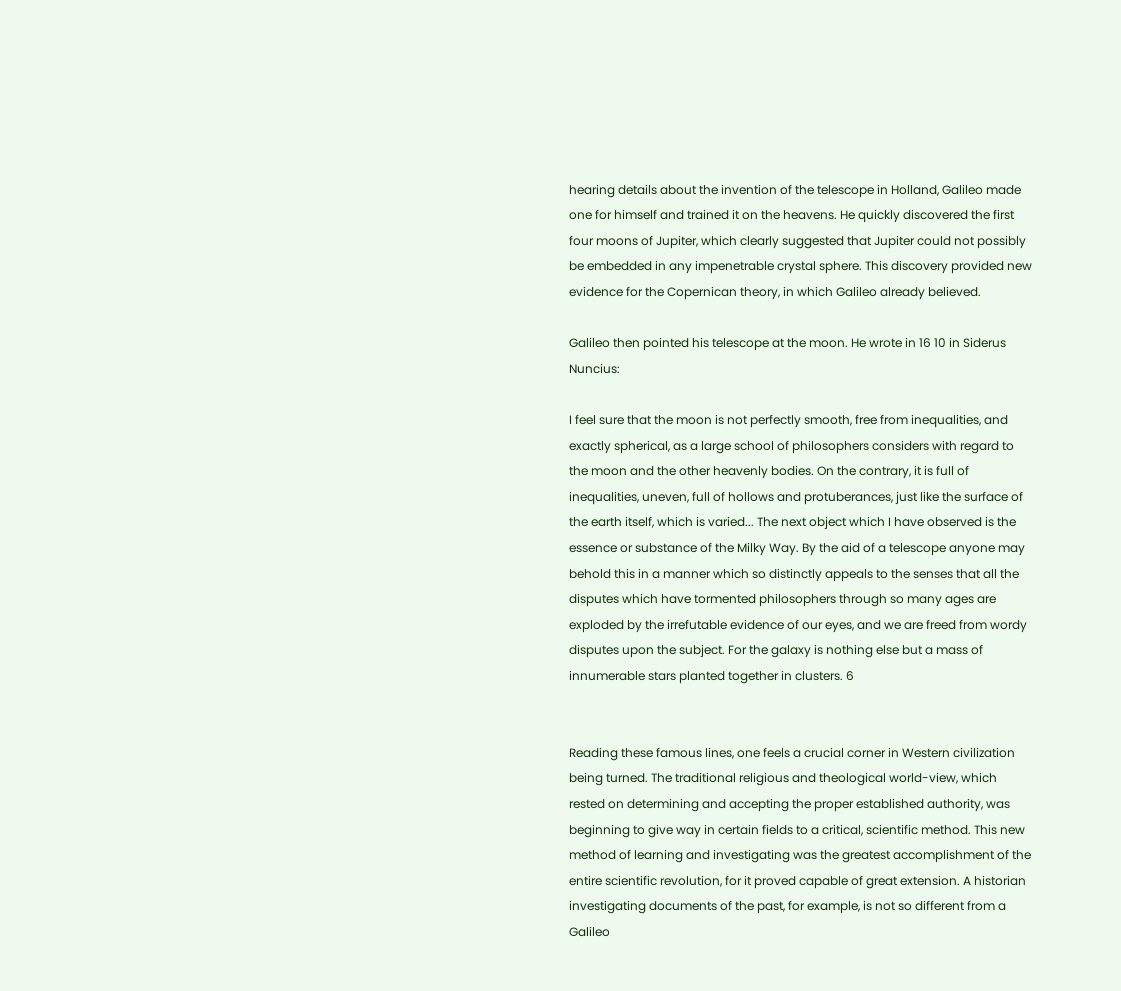hearing details about the invention of the telescope in Holland, Galileo made one for himself and trained it on the heavens. He quickly discovered the first four moons of Jupiter, which clearly suggested that Jupiter could not possibly be embedded in any impenetrable crystal sphere. This discovery provided new evidence for the Copernican theory, in which Galileo already believed.

Galileo then pointed his telescope at the moon. He wrote in 16 10 in Siderus Nuncius:

I feel sure that the moon is not perfectly smooth, free from inequalities, and exactly spherical, as a large school of philosophers considers with regard to the moon and the other heavenly bodies. On the contrary, it is full of inequalities, uneven, full of hollows and protuberances, just like the surface of the earth itself, which is varied... The next object which I have observed is the essence or substance of the Milky Way. By the aid of a telescope anyone may behold this in a manner which so distinctly appeals to the senses that all the disputes which have tormented philosophers through so many ages are exploded by the irrefutable evidence of our eyes, and we are freed from wordy disputes upon the subject. For the galaxy is nothing else but a mass of innumerable stars planted together in clusters. 6


Reading these famous lines, one feels a crucial corner in Western civilization being turned. The traditional religious and theological world-view, which rested on determining and accepting the proper established authority, was beginning to give way in certain fields to a critical, scientific method. This new method of learning and investigating was the greatest accomplishment of the entire scientific revolution, for it proved capable of great extension. A historian investigating documents of the past, for example, is not so different from a Galileo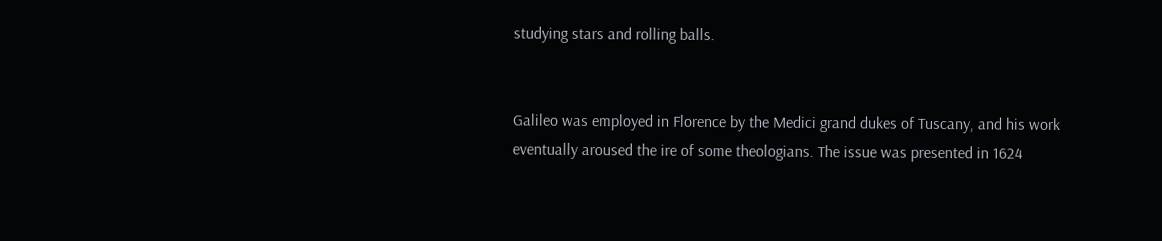studying stars and rolling balls.


Galileo was employed in Florence by the Medici grand dukes of Tuscany, and his work eventually aroused the ire of some theologians. The issue was presented in 1624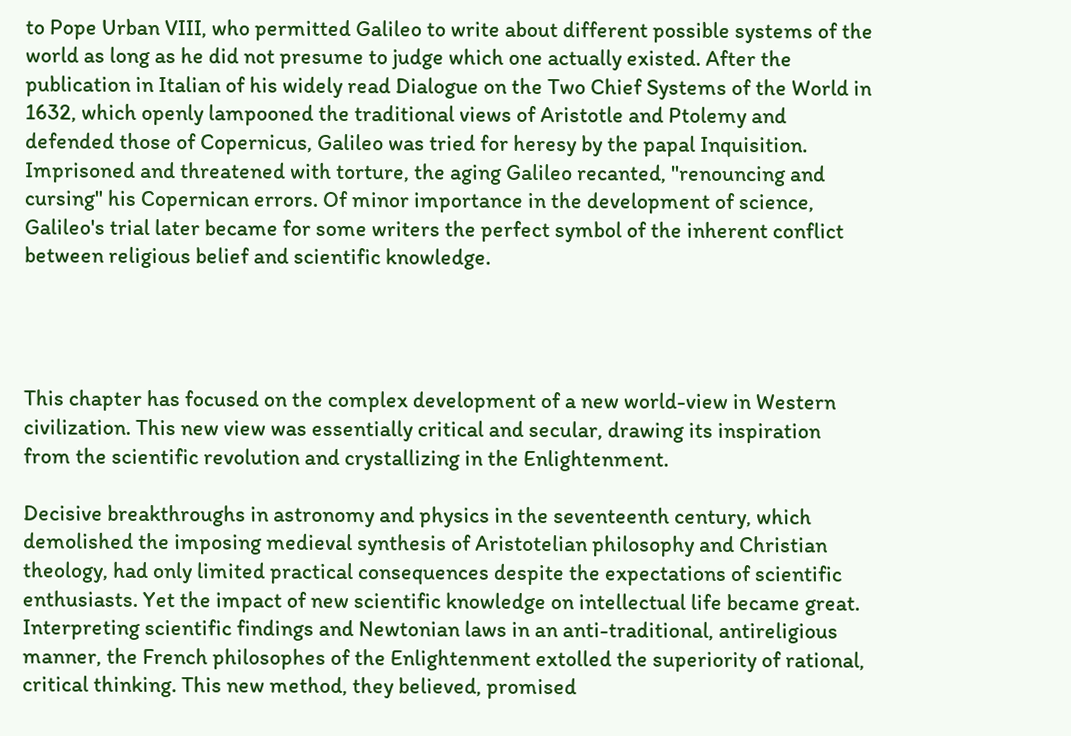to Pope Urban VIII, who permitted Galileo to write about different possible systems of the world as long as he did not presume to judge which one actually existed. After the publication in Italian of his widely read Dialogue on the Two Chief Systems of the World in 1632, which openly lampooned the traditional views of Aristotle and Ptolemy and defended those of Copernicus, Galileo was tried for heresy by the papal Inquisition. Imprisoned and threatened with torture, the aging Galileo recanted, "renouncing and cursing" his Copernican errors. Of minor importance in the development of science, Galileo's trial later became for some writers the perfect symbol of the inherent conflict between religious belief and scientific knowledge.




This chapter has focused on the complex development of a new world-view in Western civilization. This new view was essentially critical and secular, drawing its inspiration from the scientific revolution and crystallizing in the Enlightenment.

Decisive breakthroughs in astronomy and physics in the seventeenth century, which demolished the imposing medieval synthesis of Aristotelian philosophy and Christian theology, had only limited practical consequences despite the expectations of scientific enthusiasts. Yet the impact of new scientific knowledge on intellectual life became great. Interpreting scientific findings and Newtonian laws in an anti-traditional, antireligious manner, the French philosophes of the Enlightenment extolled the superiority of rational, critical thinking. This new method, they believed, promised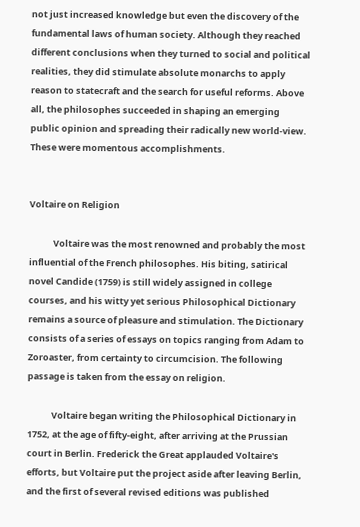not just increased knowledge but even the discovery of the fundamental laws of human society. Although they reached different conclusions when they turned to social and political realities, they did stimulate absolute monarchs to apply reason to statecraft and the search for useful reforms. Above all, the philosophes succeeded in shaping an emerging public opinion and spreading their radically new world-view. These were momentous accomplishments.


Voltaire on Religion

            Voltaire was the most renowned and probably the most influential of the French philosophes. His biting, satirical novel Candide (1759) is still widely assigned in college courses, and his witty yet serious Philosophical Dictionary remains a source of pleasure and stimulation. The Dictionary consists of a series of essays on topics ranging from Adam to Zoroaster, from certainty to circumcision. The following passage is taken from the essay on religion.

            Voltaire began writing the Philosophical Dictionary in 1752, at the age of fifty-eight, after arriving at the Prussian court in Berlin. Frederick the Great applauded Voltaire's efforts, but Voltaire put the project aside after leaving Berlin, and the first of several revised editions was published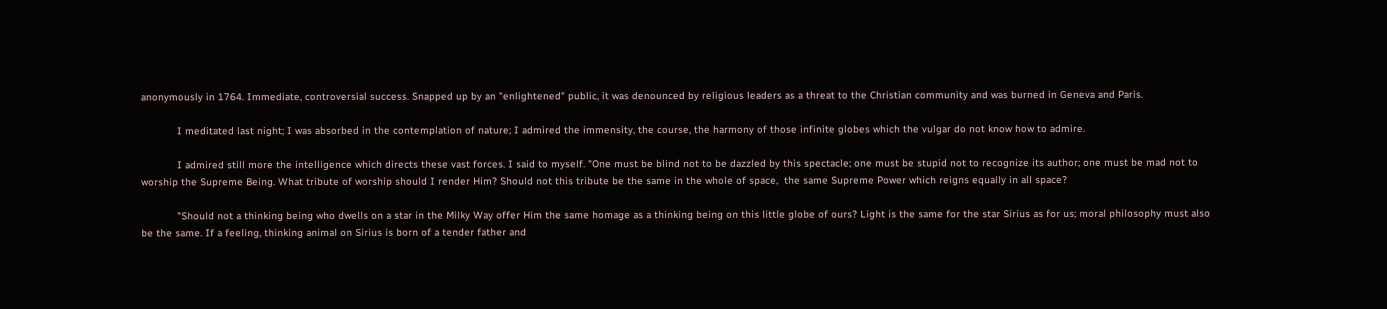anonymously in 1764. Immediate, controversial success. Snapped up by an "enlightened" public, it was denounced by religious leaders as a threat to the Christian community and was burned in Geneva and Paris.

            I meditated last night; I was absorbed in the contemplation of nature; I admired the immensity, the course, the harmony of those infinite globes which the vulgar do not know how to admire.

            I admired still more the intelligence which directs these vast forces. I said to myself. "One must be blind not to be dazzled by this spectacle; one must be stupid not to recognize its author; one must be mad not to worship the Supreme Being. What tribute of worship should I render Him? Should not this tribute be the same in the whole of space,  the same Supreme Power which reigns equally in all space?

            "Should not a thinking being who dwells on a star in the Milky Way offer Him the same homage as a thinking being on this little globe of ours? Light is the same for the star Sirius as for us; moral philosophy must also be the same. If a feeling, thinking animal on Sirius is born of a tender father and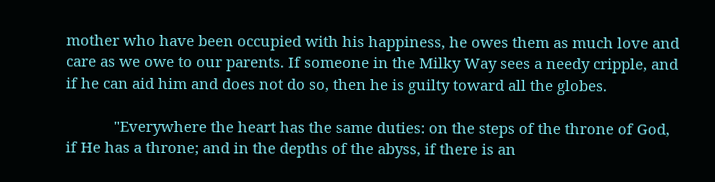mother who have been occupied with his happiness, he owes them as much love and care as we owe to our parents. If someone in the Milky Way sees a needy cripple, and if he can aid him and does not do so, then he is guilty toward all the globes.

            "Everywhere the heart has the same duties: on the steps of the throne of God, if He has a throne; and in the depths of the abyss, if there is an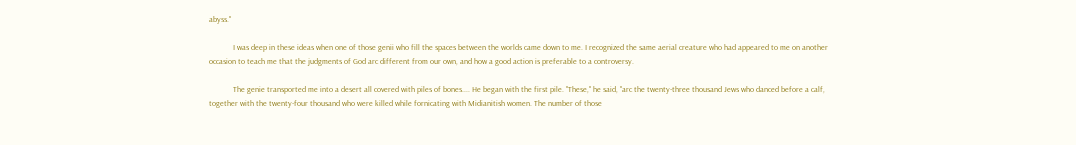abyss."

            I was deep in these ideas when one of those genii who fill the spaces between the worlds came down to me. I recognized the same aerial creature who had appeared to me on another occasion to teach me that the judgments of God arc different from our own, and how a good action is preferable to a controversy.

            The genie transported me into a desert all covered with piles of bones.... He began with the first pile. "These," he said, "arc the twenty-three thousand Jews who danced before a calf, together with the twenty-four thousand who were killed while fornicating with Midianitish women. The number of those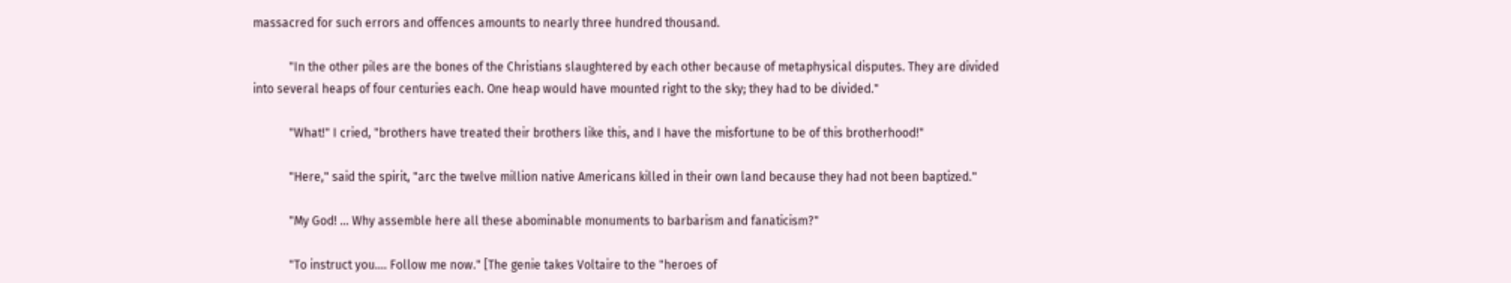massacred for such errors and offences amounts to nearly three hundred thousand.

            "In the other piles are the bones of the Christians slaughtered by each other because of metaphysical disputes. They are divided into several heaps of four centuries each. One heap would have mounted right to the sky; they had to be divided."

            "What!" I cried, "brothers have treated their brothers like this, and I have the misfortune to be of this brotherhood!"

            "Here," said the spirit, "arc the twelve million native Americans killed in their own land because they had not been baptized."

            "My God! ... Why assemble here all these abominable monuments to barbarism and fanaticism?"

            "To instruct you.... Follow me now." [The genie takes Voltaire to the "heroes of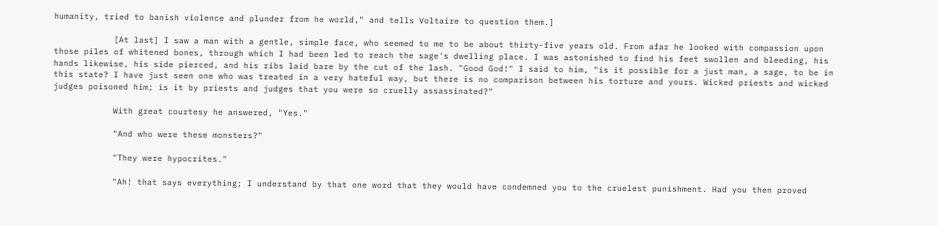humanity, tried to banish violence and plunder from he world," and tells Voltaire to question them.]

            [At last] I saw a man with a gentle, simple face, who seemed to me to be about thirty-five years old. From afar he looked with compassion upon those piles of whitened bones, through which I had been led to reach the sage's dwelling place. I was astonished to find his feet swollen and bleeding, his hands likewise, his side pierced, and his ribs laid bare by the cut of the lash. "Good God!" I said to him, "is it possible for a just man, a sage, to be in this state? I have just seen one who was treated in a very hateful way, but there is no comparison between his torture and yours. Wicked priests and wicked judges poisoned him; is it by priests and judges that you were so cruelly assassinated?"

            With great courtesy he answered, "Yes."

            "And who were these monsters?"

            "They were hypocrites."

            "Ah! that says everything; I understand by that one word that they would have condemned you to the cruelest punishment. Had you then proved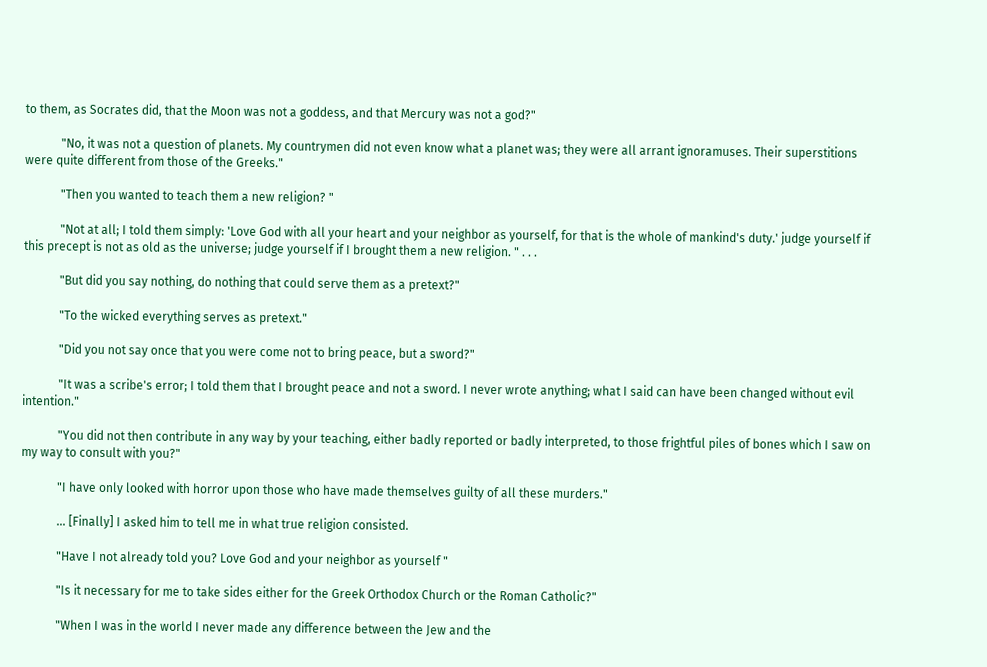to them, as Socrates did, that the Moon was not a goddess, and that Mercury was not a god?"

            "No, it was not a question of planets. My countrymen did not even know what a planet was; they were all arrant ignoramuses. Their superstitions were quite different from those of the Greeks."

            "Then you wanted to teach them a new religion? "

            "Not at all; I told them simply: 'Love God with all your heart and your neighbor as yourself, for that is the whole of mankind's duty.' judge yourself if this precept is not as old as the universe; judge yourself if I brought them a new religion. " . . .

            "But did you say nothing, do nothing that could serve them as a pretext?"

            "To the wicked everything serves as pretext."

            "Did you not say once that you were come not to bring peace, but a sword?"

            "It was a scribe's error; I told them that I brought peace and not a sword. I never wrote anything; what I said can have been changed without evil intention."

            "You did not then contribute in any way by your teaching, either badly reported or badly interpreted, to those frightful piles of bones which I saw on my way to consult with you?"

            "I have only looked with horror upon those who have made themselves guilty of all these murders."

            ... [Finally] I asked him to tell me in what true religion consisted.

            "Have I not already told you? Love God and your neighbor as yourself "

            "Is it necessary for me to take sides either for the Greek Orthodox Church or the Roman Catholic?"

            "When I was in the world I never made any difference between the Jew and the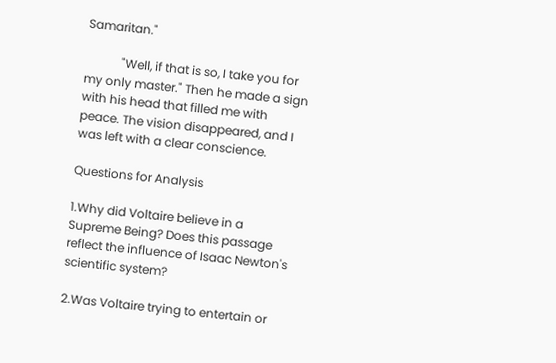Samaritan."

            "Well, if that is so, I take you for my only master." Then he made a sign with his head that filled me with peace. The vision disappeared, and I was left with a clear conscience.

Questions for Analysis

1.Why did Voltaire believe in a Supreme Being? Does this passage reflect the influence of Isaac Newton's scientific system?

2.Was Voltaire trying to entertain or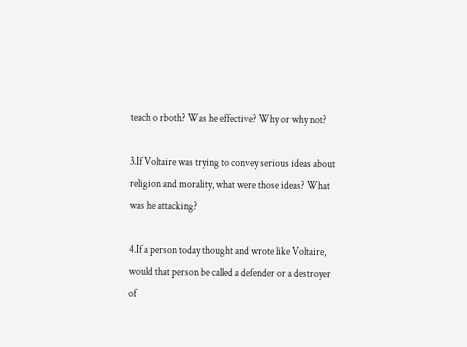teach o rboth? Was he effective? Why or why not?

3.If Voltaire was trying to convey serious ideas about religion and morality, what were those ideas? What was he attacking?

4.If a person today thought and wrote like Voltaire, would that person be called a defender or a destroyer of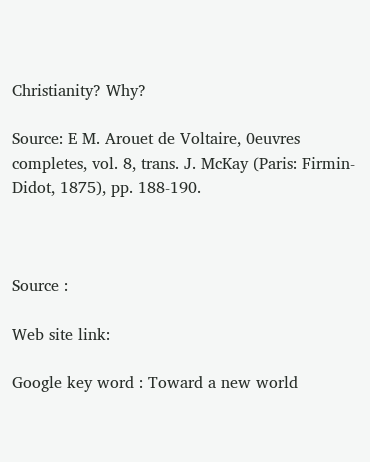Christianity? Why?

Source: E M. Arouet de Voltaire, 0euvres completes, vol. 8, trans. J. McKay (Paris: Firmin-Didot, 1875), pp. 188-190.



Source :

Web site link:

Google key word : Toward a new world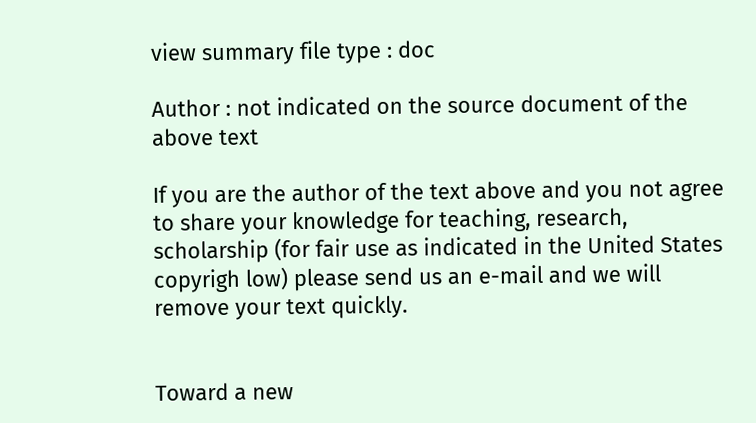view summary file type : doc

Author : not indicated on the source document of the above text

If you are the author of the text above and you not agree to share your knowledge for teaching, research, scholarship (for fair use as indicated in the United States copyrigh low) please send us an e-mail and we will remove your text quickly.


Toward a new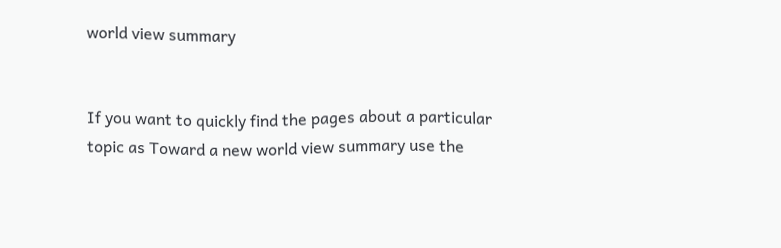world view summary


If you want to quickly find the pages about a particular topic as Toward a new world view summary use the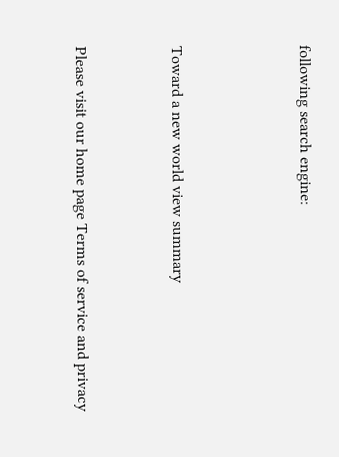following search engine:



Toward a new world view summary


Please visit our home page Terms of service and privacy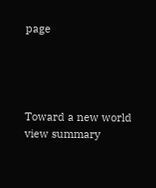page




Toward a new world view summary